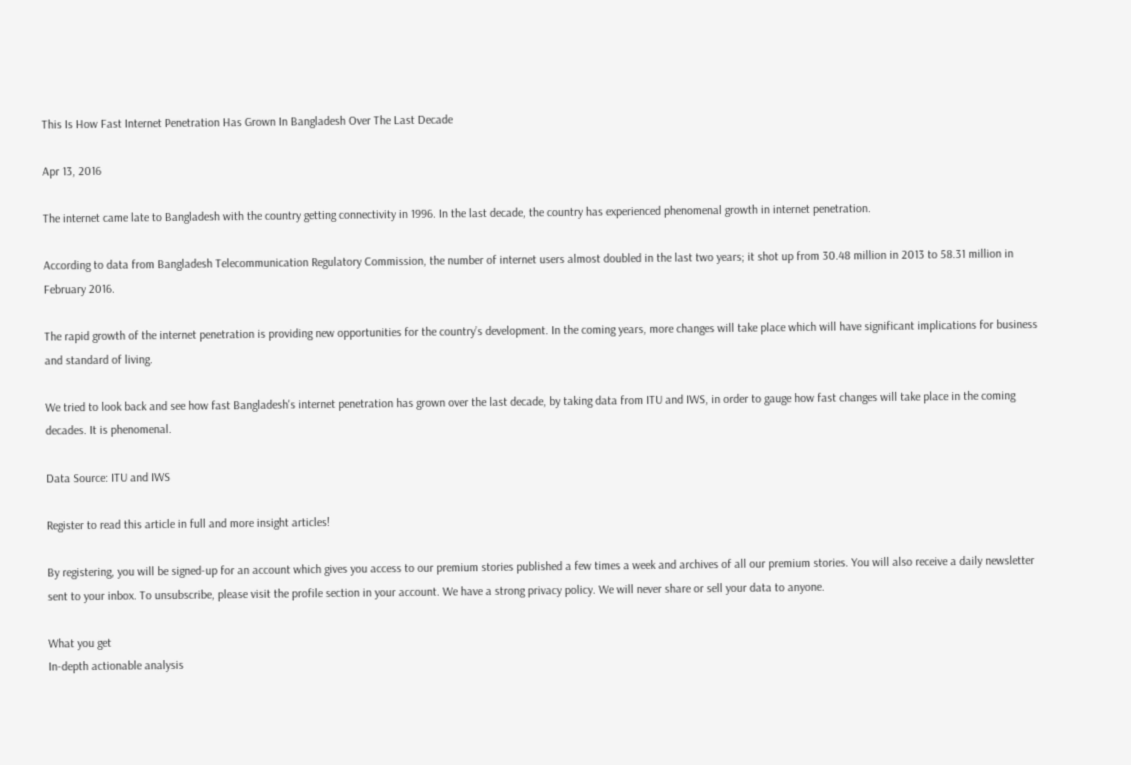This Is How Fast Internet Penetration Has Grown In Bangladesh Over The Last Decade

Apr 13, 2016

The internet came late to Bangladesh with the country getting connectivity in 1996. In the last decade, the country has experienced phenomenal growth in internet penetration.

According to data from Bangladesh Telecommunication Regulatory Commission, the number of internet users almost doubled in the last two years; it shot up from 30.48 million in 2013 to 58.31 million in February 2016.

The rapid growth of the internet penetration is providing new opportunities for the country’s development. In the coming years, more changes will take place which will have significant implications for business and standard of living.

We tried to look back and see how fast Bangladesh's internet penetration has grown over the last decade, by taking data from ITU and IWS, in order to gauge how fast changes will take place in the coming decades. It is phenomenal.

Data Source: ITU and IWS

Register to read this article in full and more insight articles!

By registering, you will be signed-up for an account which gives you access to our premium stories published a few times a week and archives of all our premium stories. You will also receive a daily newsletter sent to your inbox. To unsubscribe, please visit the profile section in your account. We have a strong privacy policy. We will never share or sell your data to anyone.

What you get
In-depth actionable analysis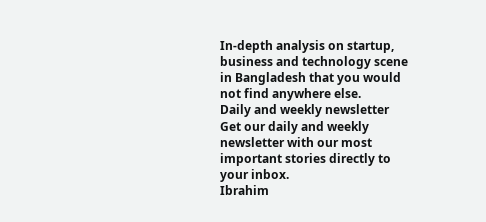In-depth analysis on startup, business and technology scene in Bangladesh that you would not find anywhere else.
Daily and weekly newsletter
Get our daily and weekly newsletter with our most important stories directly to your inbox.
Ibrahim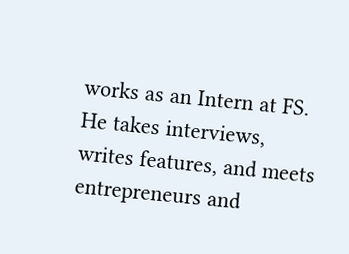works as an Intern at FS. He takes interviews, writes features, and meets entrepreneurs and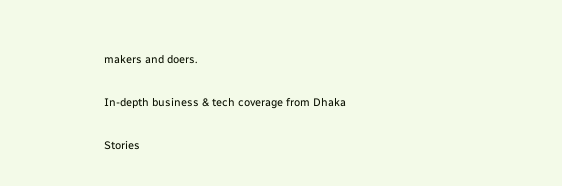makers and doers.

In-depth business & tech coverage from Dhaka

Stories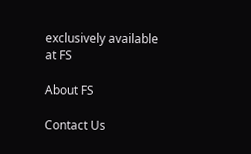exclusively available at FS

About FS

Contact Us